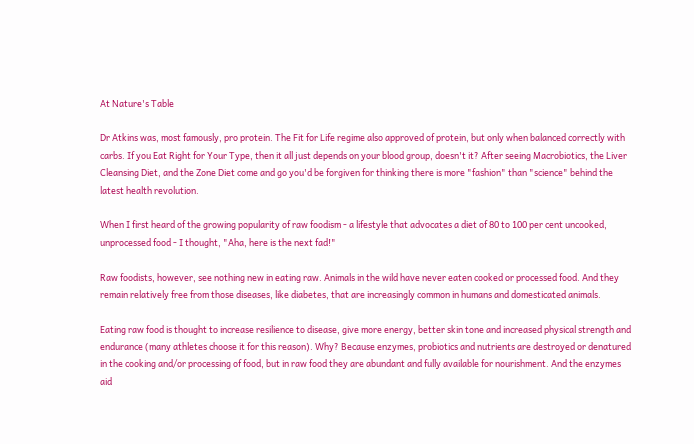At Nature's Table

Dr Atkins was, most famously, pro protein. The Fit for Life regime also approved of protein, but only when balanced correctly with carbs. If you Eat Right for Your Type, then it all just depends on your blood group, doesn't it? After seeing Macrobiotics, the Liver Cleansing Diet, and the Zone Diet come and go you'd be forgiven for thinking there is more "fashion" than "science" behind the latest health revolution.

When I first heard of the growing popularity of raw foodism - a lifestyle that advocates a diet of 80 to 100 per cent uncooked, unprocessed food - I thought, "Aha, here is the next fad!"

Raw foodists, however, see nothing new in eating raw. Animals in the wild have never eaten cooked or processed food. And they remain relatively free from those diseases, like diabetes, that are increasingly common in humans and domesticated animals.

Eating raw food is thought to increase resilience to disease, give more energy, better skin tone and increased physical strength and endurance (many athletes choose it for this reason). Why? Because enzymes, probiotics and nutrients are destroyed or denatured in the cooking and/or processing of food, but in raw food they are abundant and fully available for nourishment. And the enzymes aid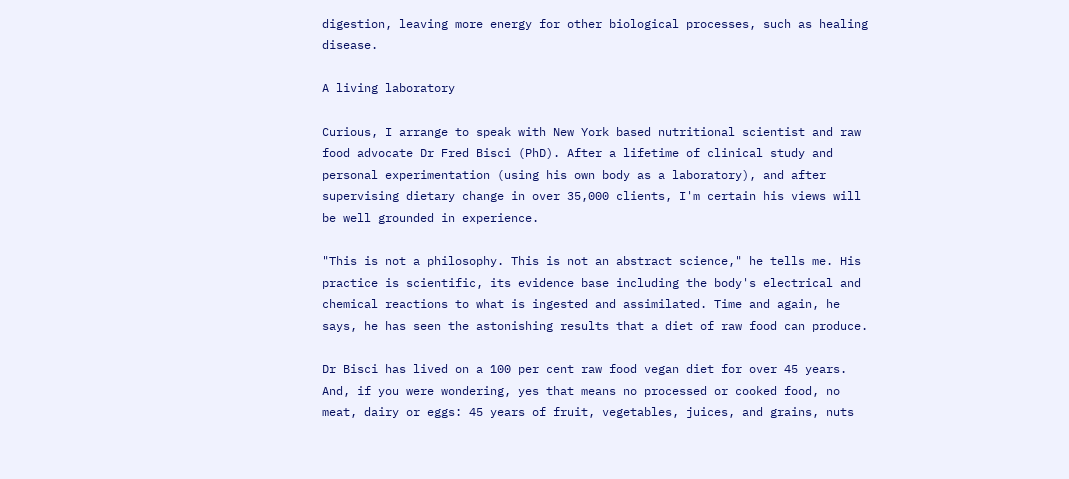digestion, leaving more energy for other biological processes, such as healing disease.

A living laboratory

Curious, I arrange to speak with New York based nutritional scientist and raw food advocate Dr Fred Bisci (PhD). After a lifetime of clinical study and personal experimentation (using his own body as a laboratory), and after supervising dietary change in over 35,000 clients, I'm certain his views will be well grounded in experience.

"This is not a philosophy. This is not an abstract science," he tells me. His practice is scientific, its evidence base including the body's electrical and chemical reactions to what is ingested and assimilated. Time and again, he says, he has seen the astonishing results that a diet of raw food can produce.

Dr Bisci has lived on a 100 per cent raw food vegan diet for over 45 years. And, if you were wondering, yes that means no processed or cooked food, no meat, dairy or eggs: 45 years of fruit, vegetables, juices, and grains, nuts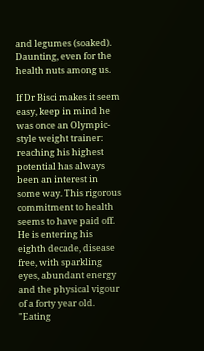and legumes (soaked). Daunting, even for the health nuts among us.

If Dr Bisci makes it seem easy, keep in mind he was once an Olympic-style weight trainer: reaching his highest potential has always been an interest in some way. This rigorous commitment to health seems to have paid off. He is entering his eighth decade, disease free, with sparkling eyes, abundant energy and the physical vigour of a forty year old. "Eating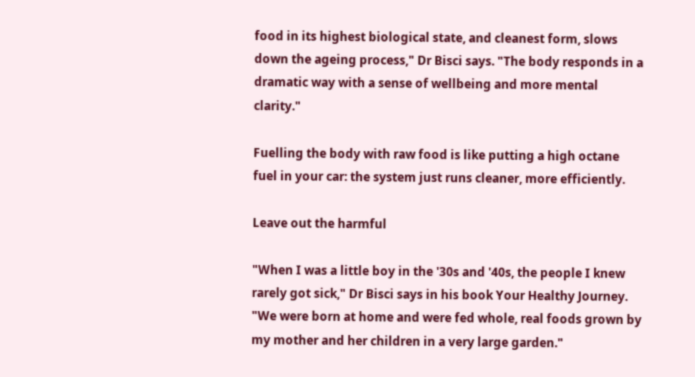food in its highest biological state, and cleanest form, slows down the ageing process," Dr Bisci says. "The body responds in a dramatic way with a sense of wellbeing and more mental clarity."

Fuelling the body with raw food is like putting a high octane fuel in your car: the system just runs cleaner, more efficiently.

Leave out the harmful

"When I was a little boy in the '30s and '40s, the people I knew rarely got sick," Dr Bisci says in his book Your Healthy Journey. "We were born at home and were fed whole, real foods grown by my mother and her children in a very large garden."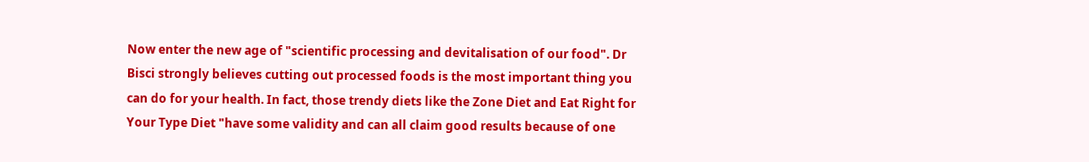Now enter the new age of "scientific processing and devitalisation of our food". Dr Bisci strongly believes cutting out processed foods is the most important thing you can do for your health. In fact, those trendy diets like the Zone Diet and Eat Right for Your Type Diet "have some validity and can all claim good results because of one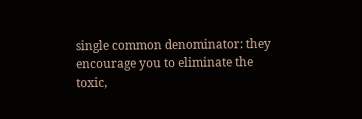single common denominator: they encourage you to eliminate the toxic,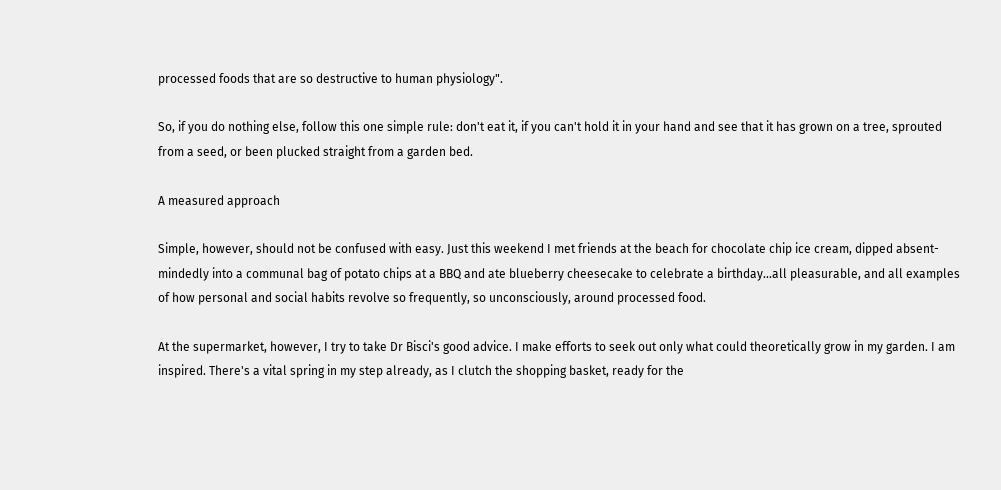processed foods that are so destructive to human physiology".

So, if you do nothing else, follow this one simple rule: don't eat it, if you can't hold it in your hand and see that it has grown on a tree, sprouted from a seed, or been plucked straight from a garden bed.

A measured approach

Simple, however, should not be confused with easy. Just this weekend I met friends at the beach for chocolate chip ice cream, dipped absent-mindedly into a communal bag of potato chips at a BBQ and ate blueberry cheesecake to celebrate a birthday...all pleasurable, and all examples of how personal and social habits revolve so frequently, so unconsciously, around processed food.

At the supermarket, however, I try to take Dr Bisci's good advice. I make efforts to seek out only what could theoretically grow in my garden. I am inspired. There's a vital spring in my step already, as I clutch the shopping basket, ready for the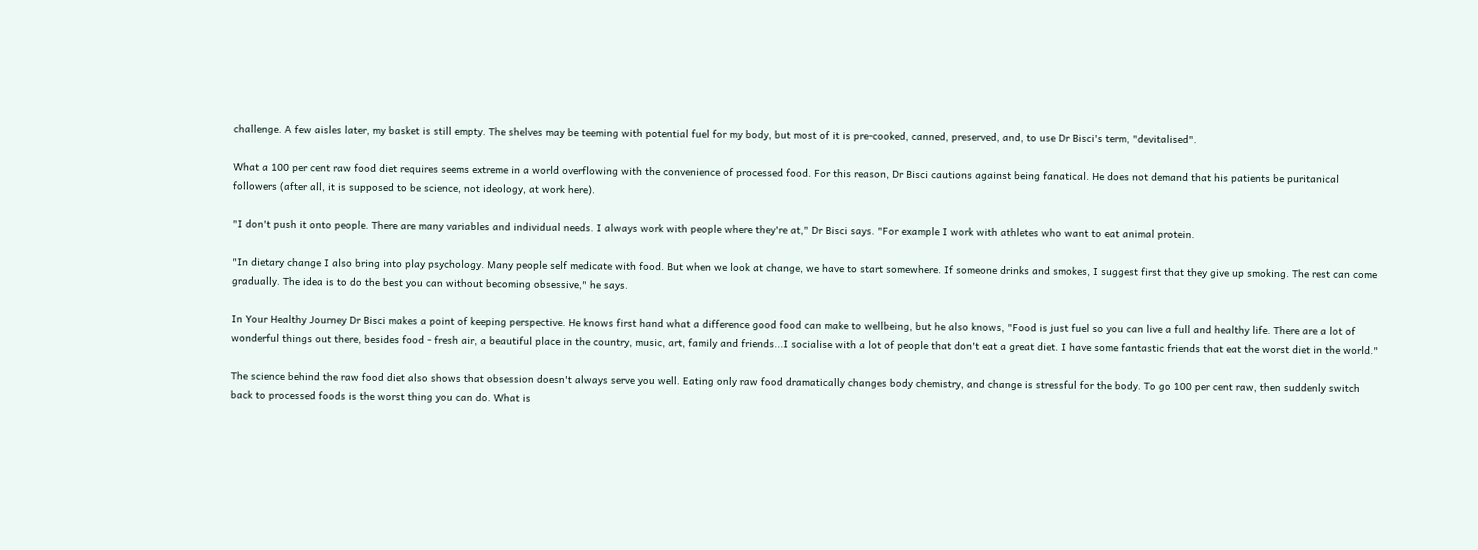challenge. A few aisles later, my basket is still empty. The shelves may be teeming with potential fuel for my body, but most of it is pre-cooked, canned, preserved, and, to use Dr Bisci's term, "devitalised".

What a 100 per cent raw food diet requires seems extreme in a world overflowing with the convenience of processed food. For this reason, Dr Bisci cautions against being fanatical. He does not demand that his patients be puritanical followers (after all, it is supposed to be science, not ideology, at work here).

"I don't push it onto people. There are many variables and individual needs. I always work with people where they're at," Dr Bisci says. "For example I work with athletes who want to eat animal protein.

"In dietary change I also bring into play psychology. Many people self medicate with food. But when we look at change, we have to start somewhere. If someone drinks and smokes, I suggest first that they give up smoking. The rest can come gradually. The idea is to do the best you can without becoming obsessive," he says.

In Your Healthy Journey Dr Bisci makes a point of keeping perspective. He knows first hand what a difference good food can make to wellbeing, but he also knows, "Food is just fuel so you can live a full and healthy life. There are a lot of wonderful things out there, besides food - fresh air, a beautiful place in the country, music, art, family and friends...I socialise with a lot of people that don't eat a great diet. I have some fantastic friends that eat the worst diet in the world."

The science behind the raw food diet also shows that obsession doesn't always serve you well. Eating only raw food dramatically changes body chemistry, and change is stressful for the body. To go 100 per cent raw, then suddenly switch back to processed foods is the worst thing you can do. What is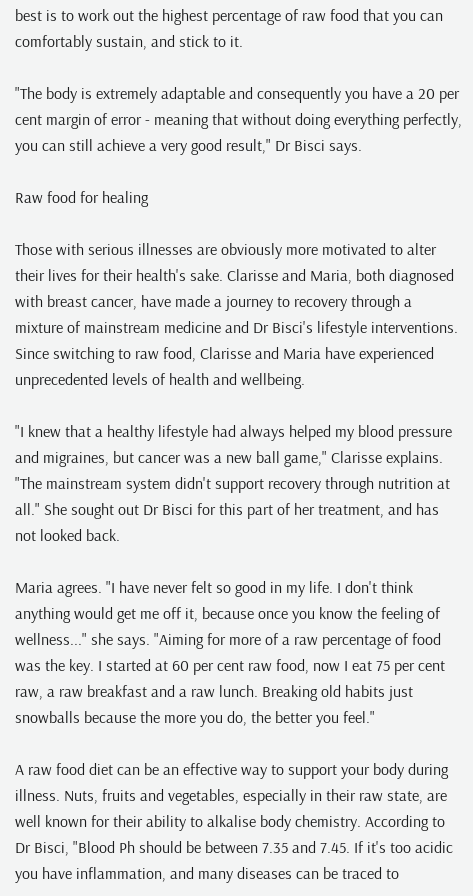best is to work out the highest percentage of raw food that you can comfortably sustain, and stick to it.

"The body is extremely adaptable and consequently you have a 20 per cent margin of error - meaning that without doing everything perfectly, you can still achieve a very good result," Dr Bisci says.

Raw food for healing

Those with serious illnesses are obviously more motivated to alter their lives for their health's sake. Clarisse and Maria, both diagnosed with breast cancer, have made a journey to recovery through a mixture of mainstream medicine and Dr Bisci's lifestyle interventions. Since switching to raw food, Clarisse and Maria have experienced unprecedented levels of health and wellbeing.

"I knew that a healthy lifestyle had always helped my blood pressure and migraines, but cancer was a new ball game," Clarisse explains. "The mainstream system didn't support recovery through nutrition at all." She sought out Dr Bisci for this part of her treatment, and has not looked back.

Maria agrees. "I have never felt so good in my life. I don't think anything would get me off it, because once you know the feeling of wellness..." she says. "Aiming for more of a raw percentage of food was the key. I started at 60 per cent raw food, now I eat 75 per cent raw, a raw breakfast and a raw lunch. Breaking old habits just snowballs because the more you do, the better you feel."

A raw food diet can be an effective way to support your body during illness. Nuts, fruits and vegetables, especially in their raw state, are well known for their ability to alkalise body chemistry. According to Dr Bisci, "Blood Ph should be between 7.35 and 7.45. If it's too acidic you have inflammation, and many diseases can be traced to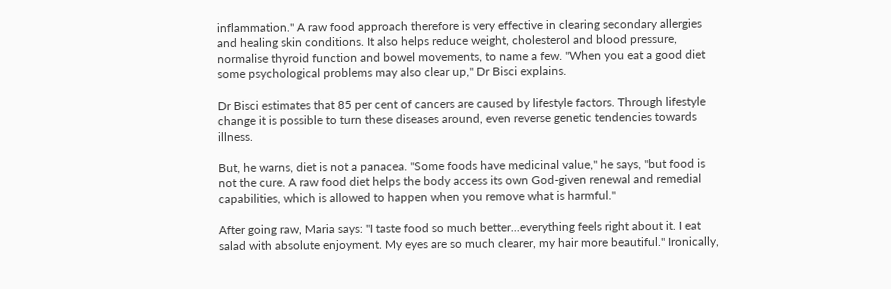inflammation." A raw food approach therefore is very effective in clearing secondary allergies and healing skin conditions. It also helps reduce weight, cholesterol and blood pressure, normalise thyroid function and bowel movements, to name a few. "When you eat a good diet some psychological problems may also clear up," Dr Bisci explains.

Dr Bisci estimates that 85 per cent of cancers are caused by lifestyle factors. Through lifestyle change it is possible to turn these diseases around, even reverse genetic tendencies towards illness.

But, he warns, diet is not a panacea. "Some foods have medicinal value," he says, "but food is not the cure. A raw food diet helps the body access its own God-given renewal and remedial capabilities, which is allowed to happen when you remove what is harmful."

After going raw, Maria says: "I taste food so much better...everything feels right about it. I eat salad with absolute enjoyment. My eyes are so much clearer, my hair more beautiful." Ironically,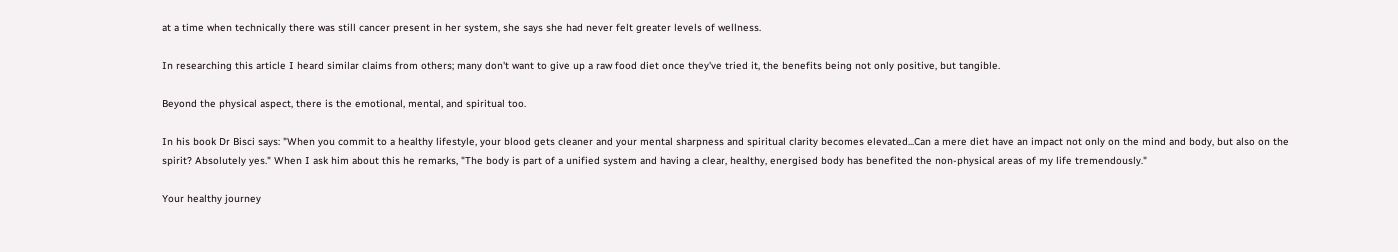at a time when technically there was still cancer present in her system, she says she had never felt greater levels of wellness.

In researching this article I heard similar claims from others; many don't want to give up a raw food diet once they've tried it, the benefits being not only positive, but tangible.

Beyond the physical aspect, there is the emotional, mental, and spiritual too.

In his book Dr Bisci says: "When you commit to a healthy lifestyle, your blood gets cleaner and your mental sharpness and spiritual clarity becomes elevated...Can a mere diet have an impact not only on the mind and body, but also on the spirit? Absolutely yes." When I ask him about this he remarks, "The body is part of a unified system and having a clear, healthy, energised body has benefited the non-physical areas of my life tremendously."

Your healthy journey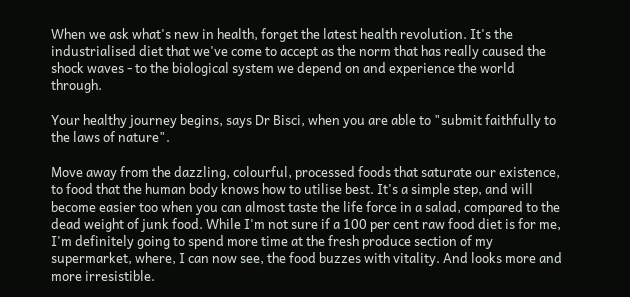When we ask what's new in health, forget the latest health revolution. It's the industrialised diet that we've come to accept as the norm that has really caused the shock waves - to the biological system we depend on and experience the world through.

Your healthy journey begins, says Dr Bisci, when you are able to "submit faithfully to the laws of nature".

Move away from the dazzling, colourful, processed foods that saturate our existence, to food that the human body knows how to utilise best. It's a simple step, and will become easier too when you can almost taste the life force in a salad, compared to the dead weight of junk food. While I'm not sure if a 100 per cent raw food diet is for me, I'm definitely going to spend more time at the fresh produce section of my supermarket, where, I can now see, the food buzzes with vitality. And looks more and more irresistible.